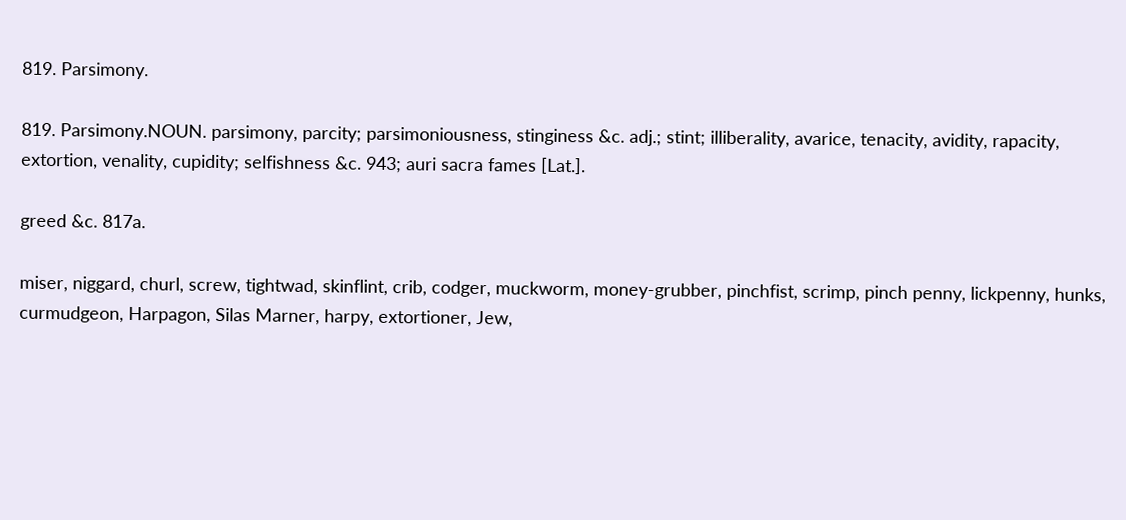819. Parsimony.

819. Parsimony.NOUN. parsimony, parcity; parsimoniousness, stinginess &c. adj.; stint; illiberality, avarice, tenacity, avidity, rapacity, extortion, venality, cupidity; selfishness &c. 943; auri sacra fames [Lat.].

greed &c. 817a.

miser, niggard, churl, screw, tightwad, skinflint, crib, codger, muckworm, money-grubber, pinchfist, scrimp, pinch penny, lickpenny, hunks, curmudgeon, Harpagon, Silas Marner, harpy, extortioner, Jew,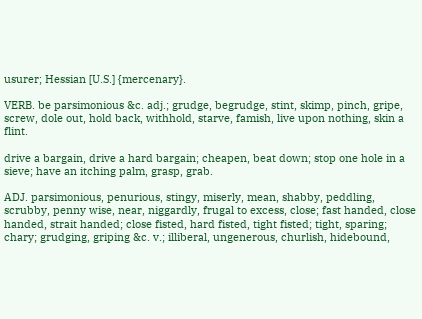usurer; Hessian [U.S.] {mercenary}.

VERB. be parsimonious &c. adj.; grudge, begrudge, stint, skimp, pinch, gripe, screw, dole out, hold back, withhold, starve, famish, live upon nothing, skin a flint.

drive a bargain, drive a hard bargain; cheapen, beat down; stop one hole in a sieve; have an itching palm, grasp, grab.

ADJ. parsimonious, penurious, stingy, miserly, mean, shabby, peddling, scrubby, penny wise, near, niggardly, frugal to excess, close; fast handed, close handed, strait handed; close fisted, hard fisted, tight fisted; tight, sparing; chary; grudging, griping &c. v.; illiberal, ungenerous, churlish, hidebound,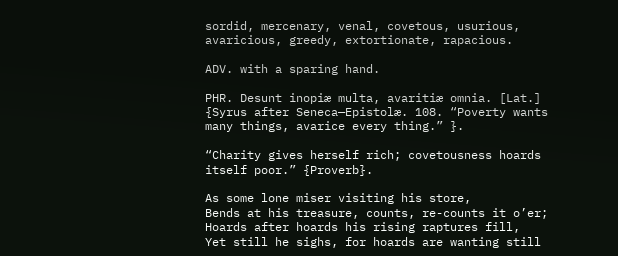sordid, mercenary, venal, covetous, usurious, avaricious, greedy, extortionate, rapacious.

ADV. with a sparing hand.

PHR. Desunt inopiæ multa, avaritiæ omnia. [Lat.] {Syrus after Seneca—Epistolæ. 108. “Poverty wants many things, avarice every thing.” }.

“Charity gives herself rich; covetousness hoards itself poor.” {Proverb}.

As some lone miser visiting his store,
Bends at his treasure, counts, re-counts it o’er;
Hoards after hoards his rising raptures fill,
Yet still he sighs, for hoards are wanting still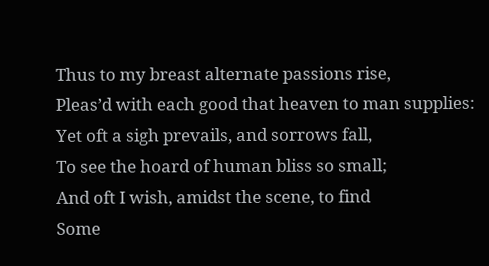Thus to my breast alternate passions rise,
Pleas’d with each good that heaven to man supplies:
Yet oft a sigh prevails, and sorrows fall,
To see the hoard of human bliss so small;
And oft I wish, amidst the scene, to find
Some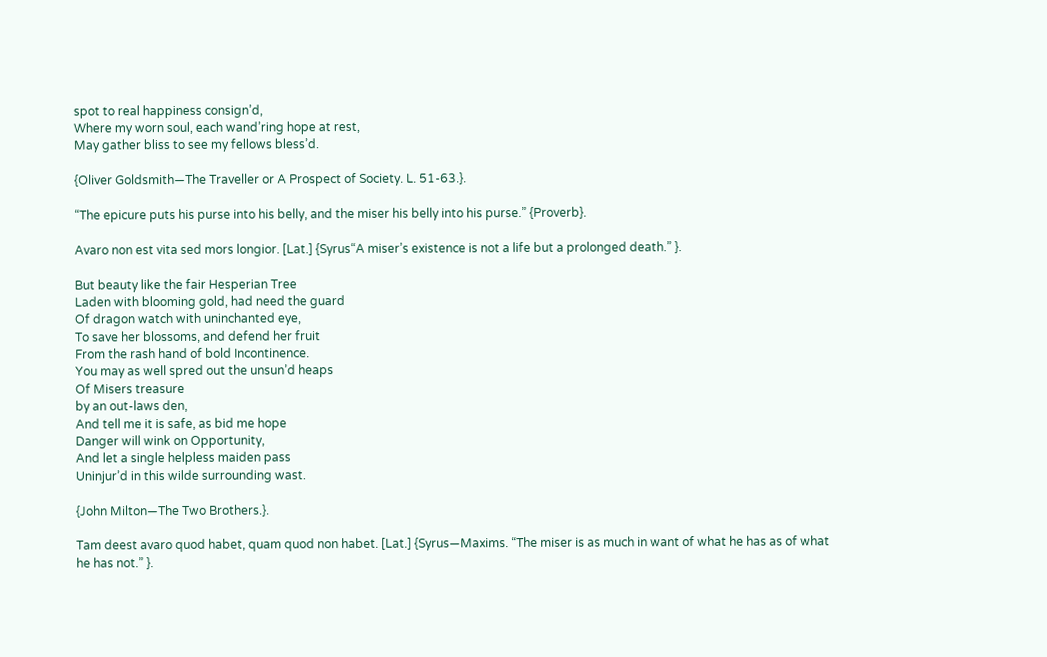spot to real happiness consign’d,
Where my worn soul, each wand’ring hope at rest,
May gather bliss to see my fellows bless’d.

{Oliver Goldsmith—The Traveller or A Prospect of Society. L. 51-63.}.

“The epicure puts his purse into his belly, and the miser his belly into his purse.” {Proverb}.

Avaro non est vita sed mors longior. [Lat.] {Syrus“A miser’s existence is not a life but a prolonged death.” }.

But beauty like the fair Hesperian Tree
Laden with blooming gold, had need the guard
Of dragon watch with uninchanted eye,
To save her blossoms, and defend her fruit
From the rash hand of bold Incontinence.
You may as well spred out the unsun’d heaps
Of Misers treasure
by an out-laws den,
And tell me it is safe, as bid me hope
Danger will wink on Opportunity,
And let a single helpless maiden pass
Uninjur’d in this wilde surrounding wast.

{John Milton—The Two Brothers.}.

Tam deest avaro quod habet, quam quod non habet. [Lat.] {Syrus—Maxims. “The miser is as much in want of what he has as of what he has not.” }.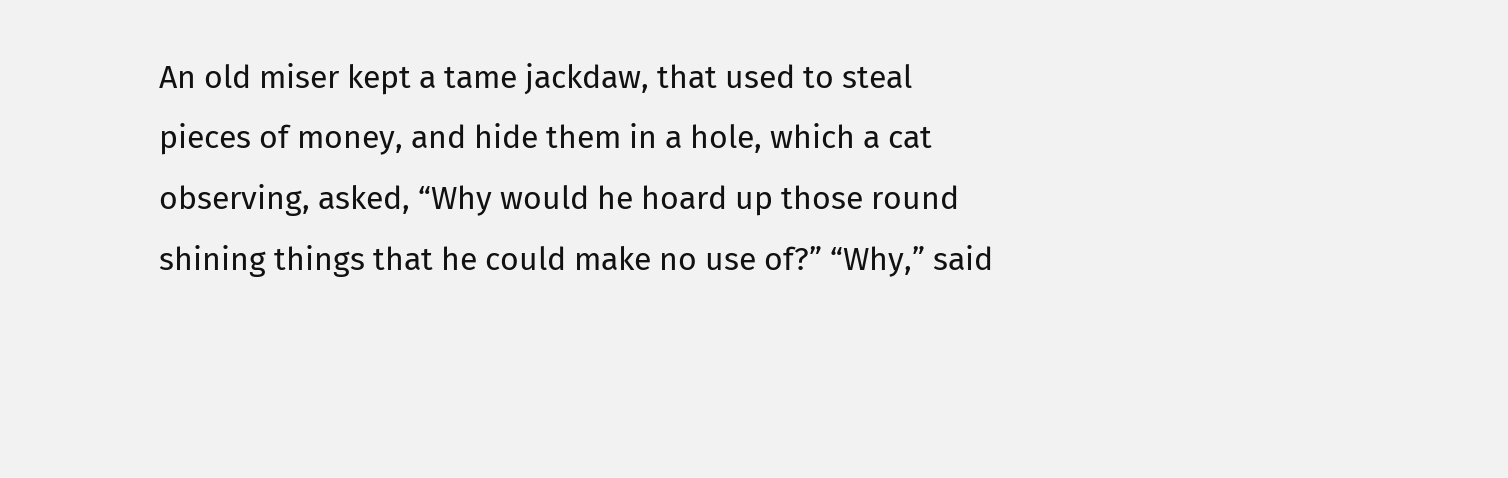An old miser kept a tame jackdaw, that used to steal pieces of money, and hide them in a hole, which a cat observing, asked, “Why would he hoard up those round shining things that he could make no use of?” “Why,” said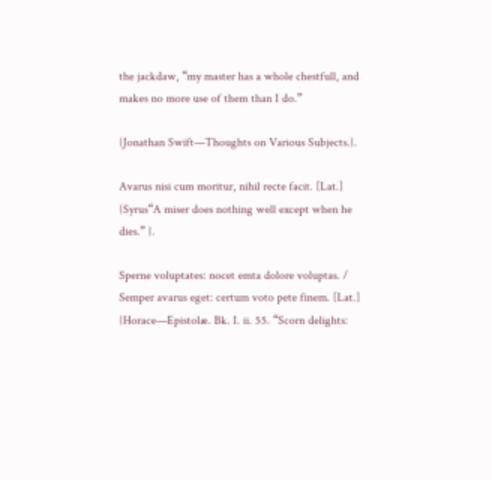the jackdaw, “my master has a whole chestfull, and makes no more use of them than I do.”

{Jonathan Swift—Thoughts on Various Subjects.}.

Avarus nisi cum moritur, nihil recte facit. [Lat.] {Syrus“A miser does nothing well except when he dies.” }.

Sperne voluptates: nocet emta dolore voluptas. / Semper avarus eget: certum voto pete finem. [Lat.] {Horace—Epistolæ. Bk. I. ii. 55. “Scorn delights: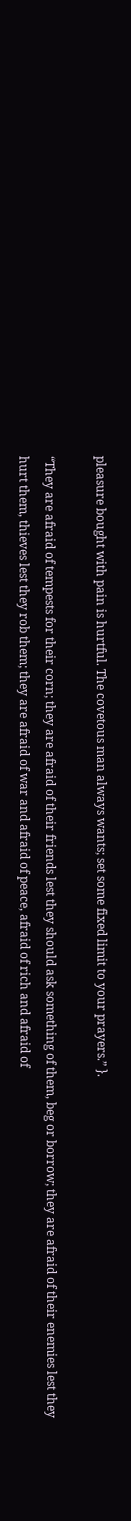pleasure bought with pain is hurtful. The covetous man always wants; set some fixed limit to your prayers.” }.

“They are afraid of tempests for their corn; they are afraid of their friends lest they should ask something of them, beg or borrow; they are afraid of their enemies lest they hurt them, thieves lest they rob them; they are afraid of war and afraid of peace, afraid of rich and afraid of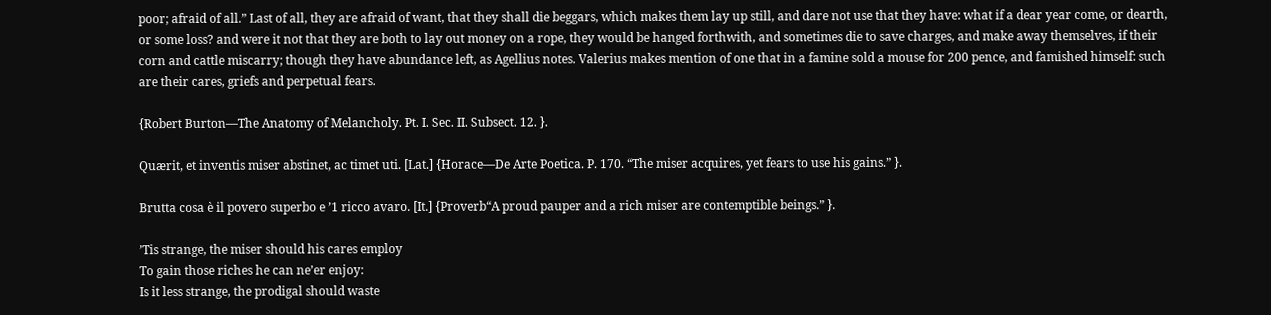poor; afraid of all.” Last of all, they are afraid of want, that they shall die beggars, which makes them lay up still, and dare not use that they have: what if a dear year come, or dearth, or some loss? and were it not that they are both to lay out money on a rope, they would be hanged forthwith, and sometimes die to save charges, and make away themselves, if their corn and cattle miscarry; though they have abundance left, as Agellius notes. Valerius makes mention of one that in a famine sold a mouse for 200 pence, and famished himself: such are their cares, griefs and perpetual fears.

{Robert Burton—The Anatomy of Melancholy. Pt. I. Sec. II. Subsect. 12. }.

Quærit, et inventis miser abstinet, ac timet uti. [Lat.] {Horace—De Arte Poetica. P. 170. “The miser acquires, yet fears to use his gains.” }.

Brutta cosa è il povero superbo e ’1 ricco avaro. [It.] {Proverb“A proud pauper and a rich miser are contemptible beings.” }.

’Tis strange, the miser should his cares employ
To gain those riches he can ne’er enjoy:
Is it less strange, the prodigal should waste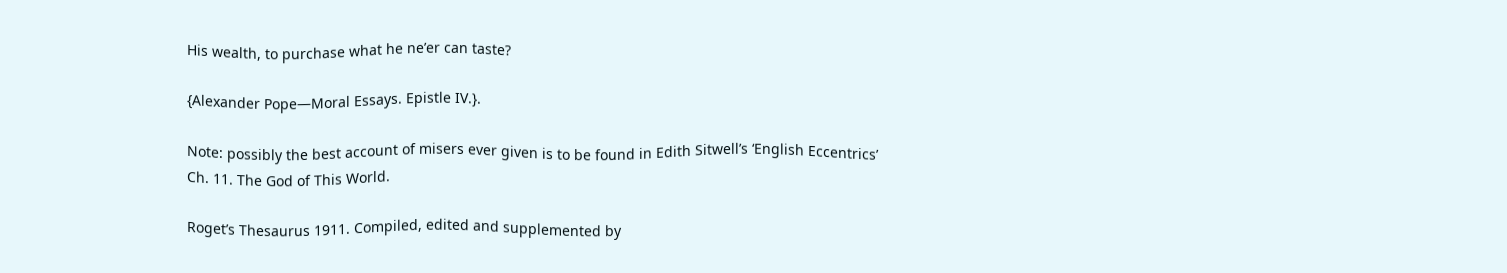His wealth, to purchase what he ne’er can taste?

{Alexander Pope—Moral Essays. Epistle IV.}.

Note: possibly the best account of misers ever given is to be found in Edith Sitwell’s ‘English Eccentrics’ Ch. 11. The God of This World.

Roget’s Thesaurus 1911. Compiled, edited and supplemented by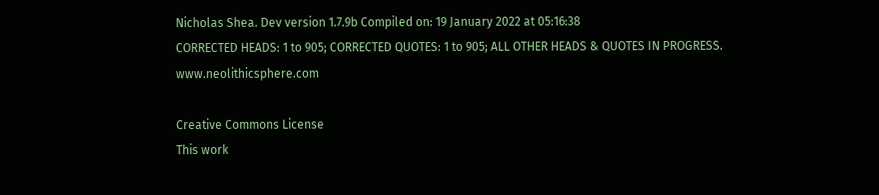Nicholas Shea. Dev version 1.7.9b Compiled on: 19 January 2022 at 05:16:38
CORRECTED HEADS: 1 to 905; CORRECTED QUOTES: 1 to 905; ALL OTHER HEADS & QUOTES IN PROGRESS. www.neolithicsphere.com

Creative Commons License
This work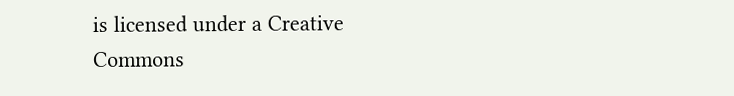is licensed under a Creative Commons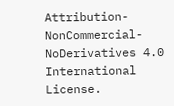Attribution-NonCommercial-NoDerivatives 4.0 International License.